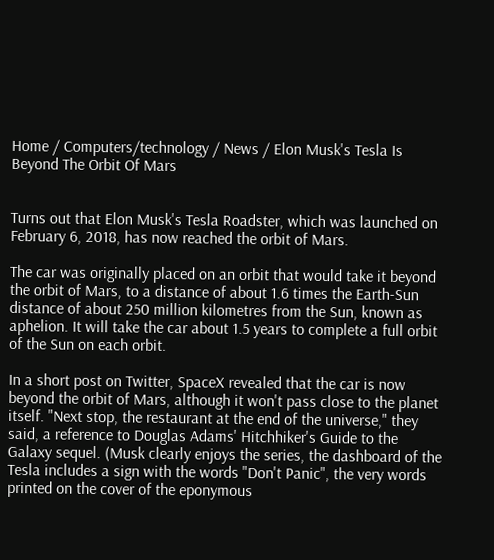Home / Computers/technology / News / Elon Musk's Tesla Is Beyond The Orbit Of Mars


Turns out that Elon Musk's Tesla Roadster, which was launched on February 6, 2018, has now reached the orbit of Mars.

The car was originally placed on an orbit that would take it beyond the orbit of Mars, to a distance of about 1.6 times the Earth-Sun distance of about 250 million kilometres from the Sun, known as aphelion. It will take the car about 1.5 years to complete a full orbit of the Sun on each orbit.

In a short post on Twitter, SpaceX revealed that the car is now beyond the orbit of Mars, although it won't pass close to the planet itself. "Next stop, the restaurant at the end of the universe," they said, a reference to Douglas Adams' Hitchhiker's Guide to the Galaxy sequel. (Musk clearly enjoys the series, the dashboard of the Tesla includes a sign with the words "Don't Panic", the very words printed on the cover of the eponymous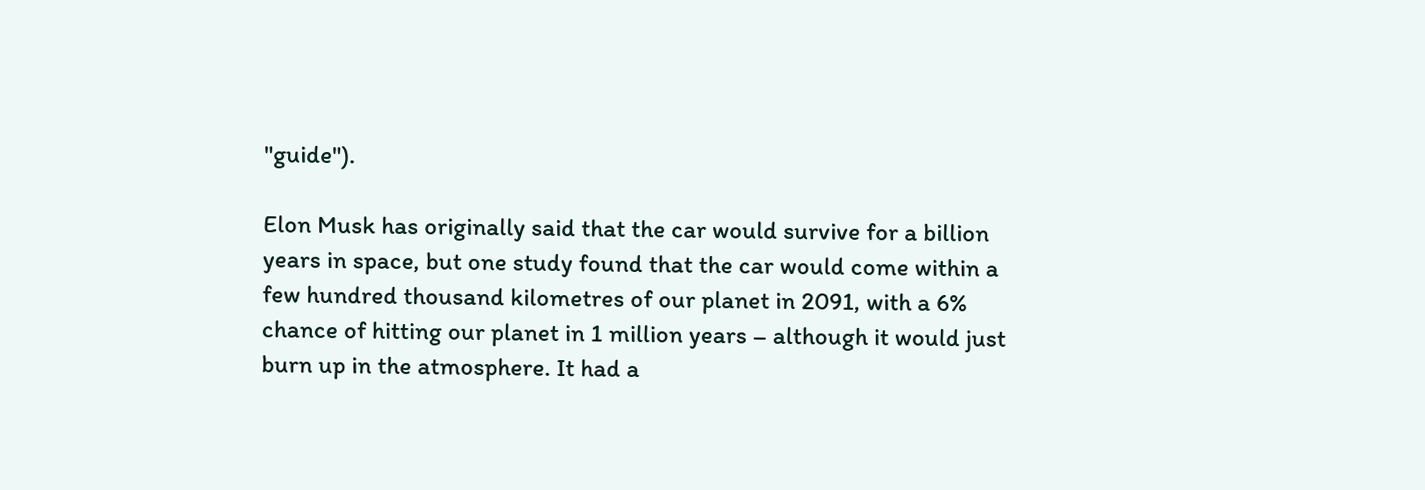"guide").

Elon Musk has originally said that the car would survive for a billion years in space, but one study found that the car would come within a few hundred thousand kilometres of our planet in 2091, with a 6% chance of hitting our planet in 1 million years – although it would just burn up in the atmosphere. It had a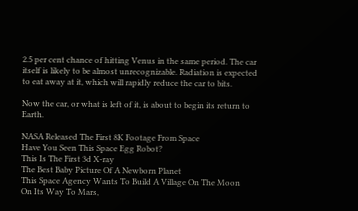2.5 per cent chance of hitting Venus in the same period. The car itself is likely to be almost unrecognizable. Radiation is expected to eat away at it, which will rapidly reduce the car to bits.

Now the car, or what is left of it, is about to begin its return to Earth.

NASA Released The First 8K Footage From Space
Have You Seen This Space Egg Robot?
This Is The First 3d X-ray
The Best Baby Picture Of A Newborn Planet
This Space Agency Wants To Build A Village On The Moon
On Its Way To Mars,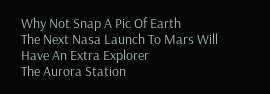Why Not Snap A Pic Of Earth
The Next Nasa Launch To Mars Will Have An Extra Explorer
The Aurora Station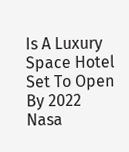Is A Luxury Space Hotel Set To Open By 2022
Nasa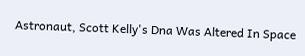Astronaut, Scott Kelly's Dna Was Altered In Space